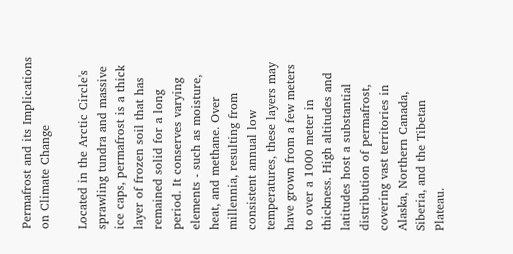Permafrost and its Implications on Climate Change

Located in the Arctic Circle's sprawling tundra and massive ice caps, permafrost is a thick layer of frozen soil that has remained solid for a long period. It conserves varying elements - such as moisture, heat, and methane. Over millennia, resulting from consistent annual low temperatures, these layers may have grown from a few meters to over a 1000 meter in thickness. High altitudes and latitudes host a substantial distribution of permafrost, covering vast territories in Alaska, Northern Canada, Siberia, and the Tibetan Plateau.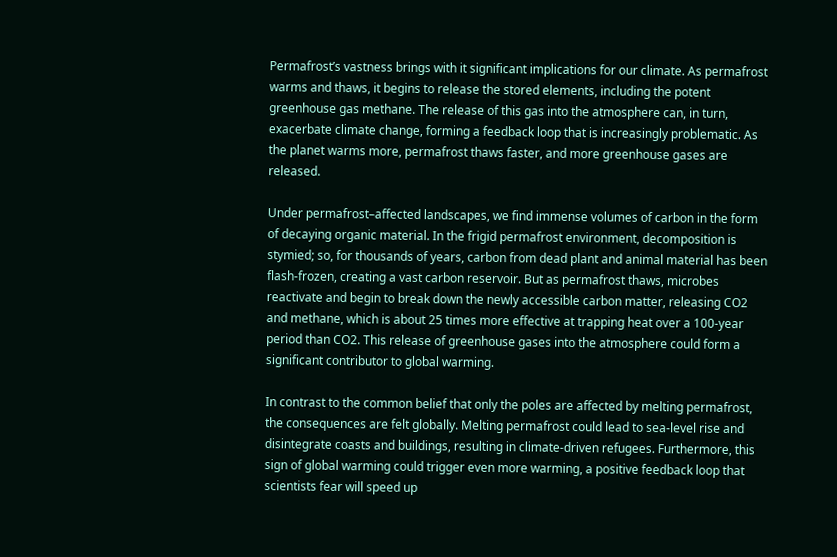Permafrost’s vastness brings with it significant implications for our climate. As permafrost warms and thaws, it begins to release the stored elements, including the potent greenhouse gas methane. The release of this gas into the atmosphere can, in turn, exacerbate climate change, forming a feedback loop that is increasingly problematic. As the planet warms more, permafrost thaws faster, and more greenhouse gases are released.

Under permafrost–affected landscapes, we find immense volumes of carbon in the form of decaying organic material. In the frigid permafrost environment, decomposition is stymied; so, for thousands of years, carbon from dead plant and animal material has been flash-frozen, creating a vast carbon reservoir. But as permafrost thaws, microbes reactivate and begin to break down the newly accessible carbon matter, releasing CO2 and methane, which is about 25 times more effective at trapping heat over a 100-year period than CO2. This release of greenhouse gases into the atmosphere could form a significant contributor to global warming.

In contrast to the common belief that only the poles are affected by melting permafrost, the consequences are felt globally. Melting permafrost could lead to sea-level rise and disintegrate coasts and buildings, resulting in climate-driven refugees. Furthermore, this sign of global warming could trigger even more warming, a positive feedback loop that scientists fear will speed up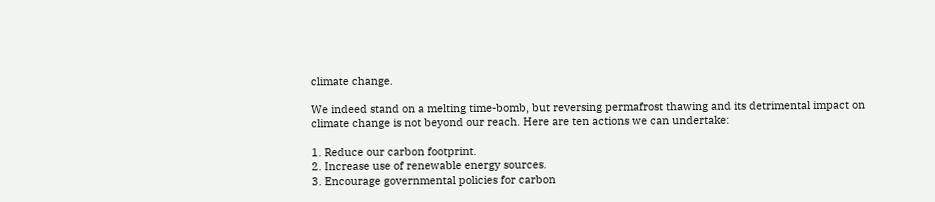climate change.

We indeed stand on a melting time-bomb, but reversing permafrost thawing and its detrimental impact on climate change is not beyond our reach. Here are ten actions we can undertake:

1. Reduce our carbon footprint.
2. Increase use of renewable energy sources.
3. Encourage governmental policies for carbon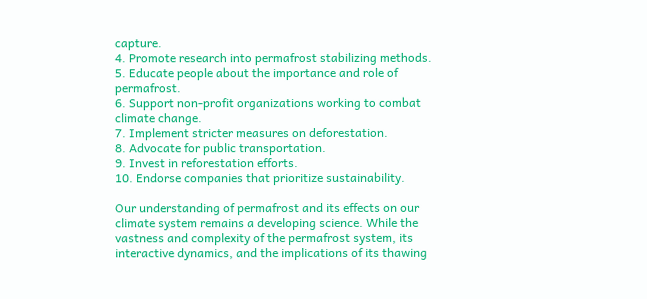capture.
4. Promote research into permafrost stabilizing methods.
5. Educate people about the importance and role of permafrost.
6. Support non-profit organizations working to combat climate change.
7. Implement stricter measures on deforestation.
8. Advocate for public transportation.
9. Invest in reforestation efforts.
10. Endorse companies that prioritize sustainability.

Our understanding of permafrost and its effects on our climate system remains a developing science. While the vastness and complexity of the permafrost system, its interactive dynamics, and the implications of its thawing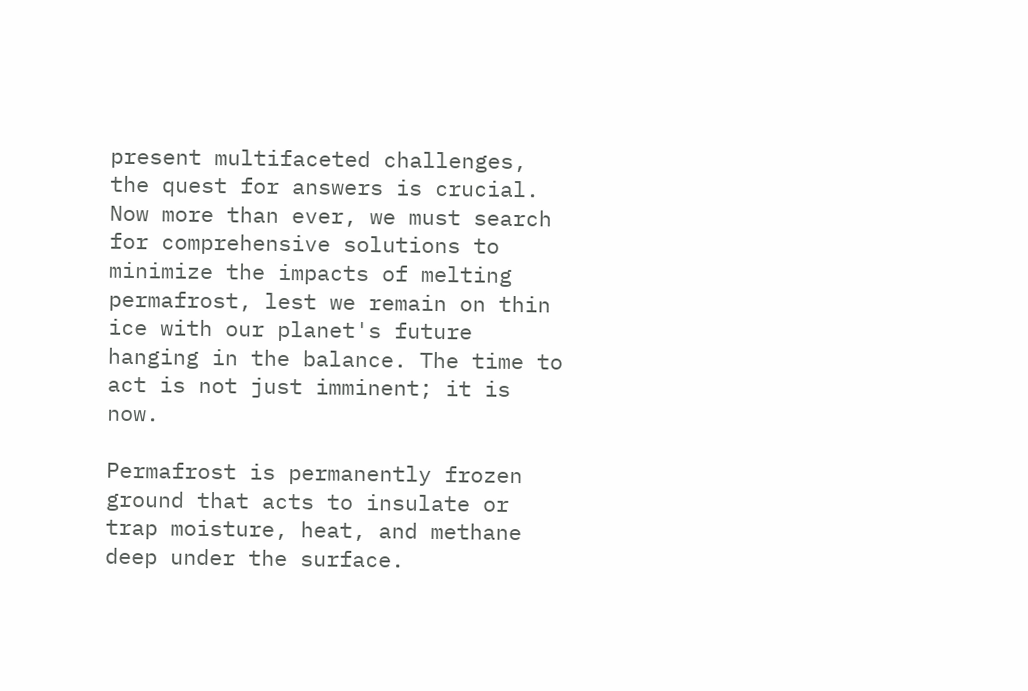present multifaceted challenges, the quest for answers is crucial. Now more than ever, we must search for comprehensive solutions to minimize the impacts of melting permafrost, lest we remain on thin ice with our planet's future hanging in the balance. The time to act is not just imminent; it is now.

Permafrost is permanently frozen ground that acts to insulate or trap moisture, heat, and methane deep under the surface.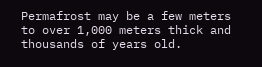Permafrost may be a few meters to over 1,000 meters thick and thousands of years old.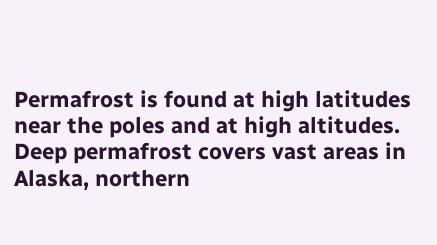Permafrost is found at high latitudes near the poles and at high altitudes. Deep permafrost covers vast areas in Alaska, northern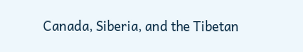Canada, Siberia, and the Tibetan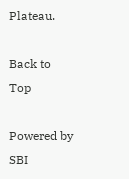Plateau.

Back to Top

Powered by SBI